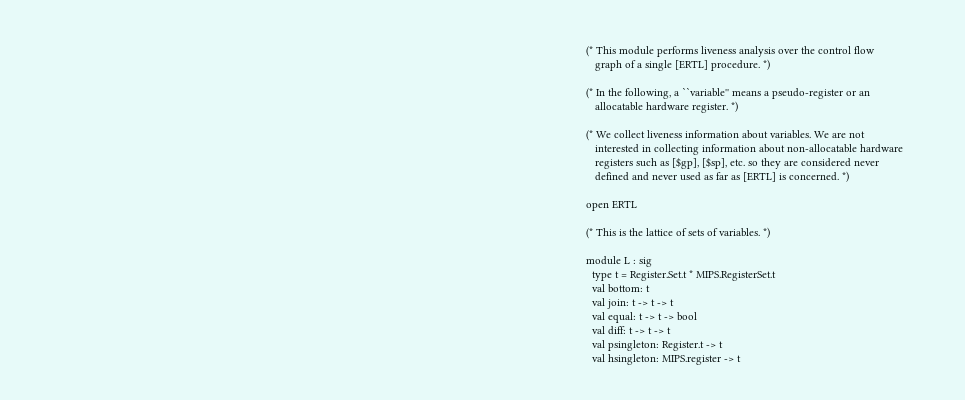(* This module performs liveness analysis over the control flow
   graph of a single [ERTL] procedure. *)

(* In the following, a ``variable'' means a pseudo-register or an
   allocatable hardware register. *)

(* We collect liveness information about variables. We are not
   interested in collecting information about non-allocatable hardware
   registers such as [$gp], [$sp], etc. so they are considered never
   defined and never used as far as [ERTL] is concerned. *)

open ERTL

(* This is the lattice of sets of variables. *)

module L : sig
  type t = Register.Set.t * MIPS.RegisterSet.t
  val bottom: t
  val join: t -> t -> t
  val equal: t -> t -> bool
  val diff: t -> t -> t
  val psingleton: Register.t -> t
  val hsingleton: MIPS.register -> t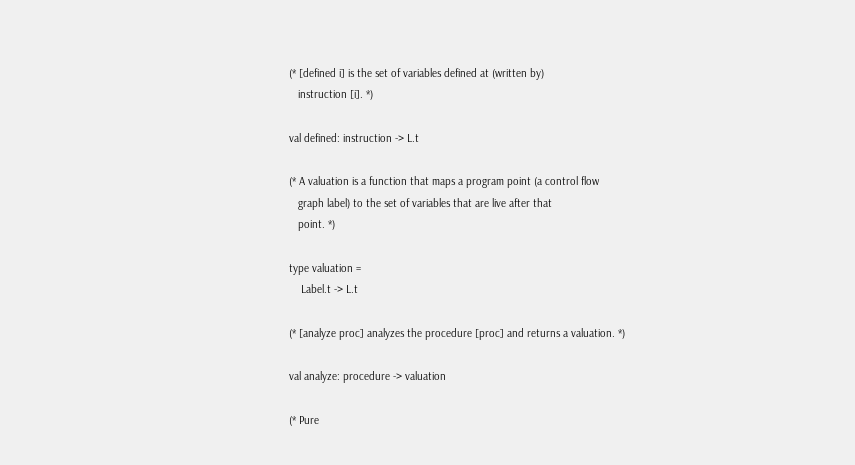(* [defined i] is the set of variables defined at (written by)
   instruction [i]. *)

val defined: instruction -> L.t

(* A valuation is a function that maps a program point (a control flow
   graph label) to the set of variables that are live after that
   point. *)

type valuation =
    Label.t -> L.t

(* [analyze proc] analyzes the procedure [proc] and returns a valuation. *)

val analyze: procedure -> valuation

(* Pure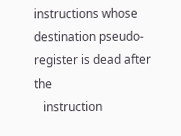instructions whose destination pseudo-register is dead after the
   instruction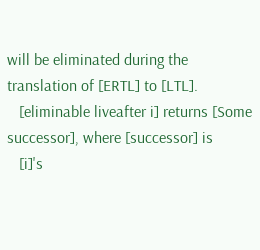will be eliminated during the translation of [ERTL] to [LTL].
   [eliminable liveafter i] returns [Some successor], where [successor] is
   [i]'s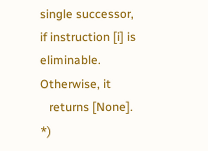single successor, if instruction [i] is eliminable. Otherwise, it
   returns [None]. *)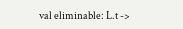val eliminable: L.t ->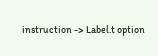instruction -> Label.t option